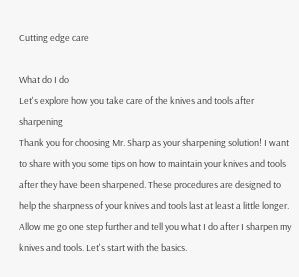Cutting edge care

What do I do
Let's explore how you take care of the knives and tools after sharpening
Thank you for choosing Mr. Sharp as your sharpening solution! I want to share with you some tips on how to maintain your knives and tools after they have been sharpened. These procedures are designed to help the sharpness of your knives and tools last at least a little longer. Allow me go one step further and tell you what I do after I sharpen my knives and tools. Let's start with the basics.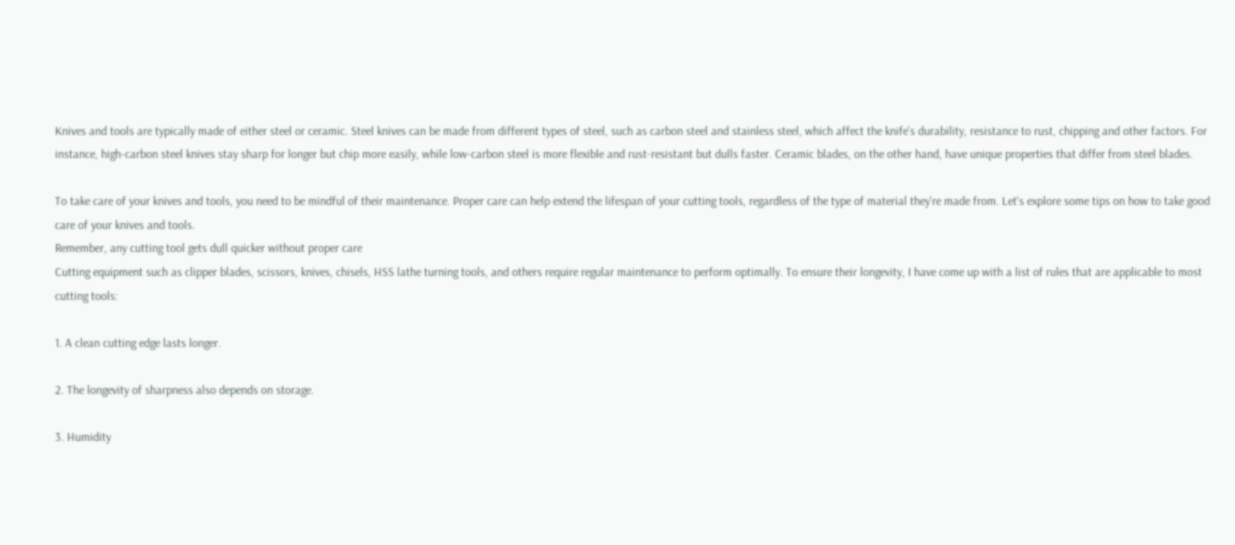Knives and tools are typically made of either steel or ceramic. Steel knives can be made from different types of steel, such as carbon steel and stainless steel, which affect the knife's durability, resistance to rust, chipping and other factors. For instance, high-carbon steel knives stay sharp for longer but chip more easily, while low-carbon steel is more flexible and rust-resistant but dulls faster. Ceramic blades, on the other hand, have unique properties that differ from steel blades.

To take care of your knives and tools, you need to be mindful of their maintenance. Proper care can help extend the lifespan of your cutting tools, regardless of the type of material they're made from. Let's explore some tips on how to take good care of your knives and tools.
Remember, any cutting tool gets dull quicker without proper care
Cutting equipment such as clipper blades, scissors, knives, chisels, HSS lathe turning tools, and others require regular maintenance to perform optimally. To ensure their longevity, I have come up with a list of rules that are applicable to most cutting tools:

1. A clean cutting edge lasts longer.

2. The longevity of sharpness also depends on storage.

3. Humidity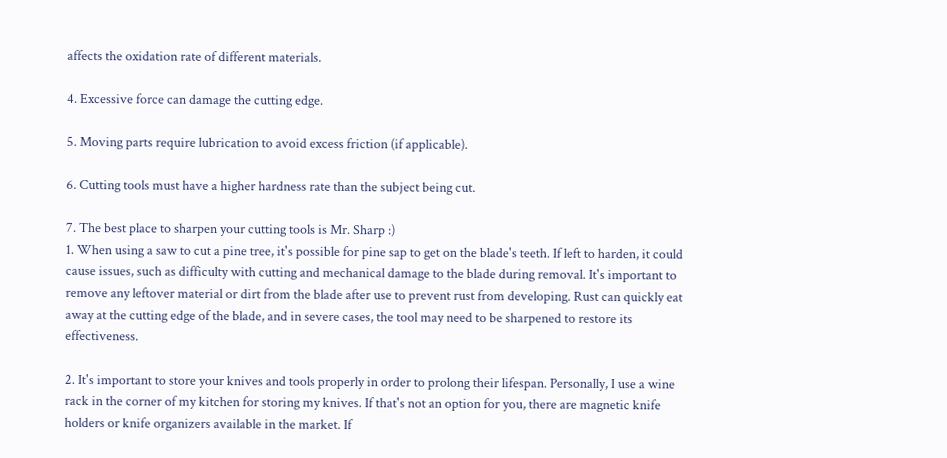affects the oxidation rate of different materials.

4. Excessive force can damage the cutting edge.

5. Moving parts require lubrication to avoid excess friction (if applicable).

6. Cutting tools must have a higher hardness rate than the subject being cut.

7. The best place to sharpen your cutting tools is Mr. Sharp :)
1. When using a saw to cut a pine tree, it's possible for pine sap to get on the blade's teeth. If left to harden, it could cause issues, such as difficulty with cutting and mechanical damage to the blade during removal. It's important to remove any leftover material or dirt from the blade after use to prevent rust from developing. Rust can quickly eat away at the cutting edge of the blade, and in severe cases, the tool may need to be sharpened to restore its effectiveness.

2. It's important to store your knives and tools properly in order to prolong their lifespan. Personally, I use a wine rack in the corner of my kitchen for storing my knives. If that's not an option for you, there are magnetic knife holders or knife organizers available in the market. If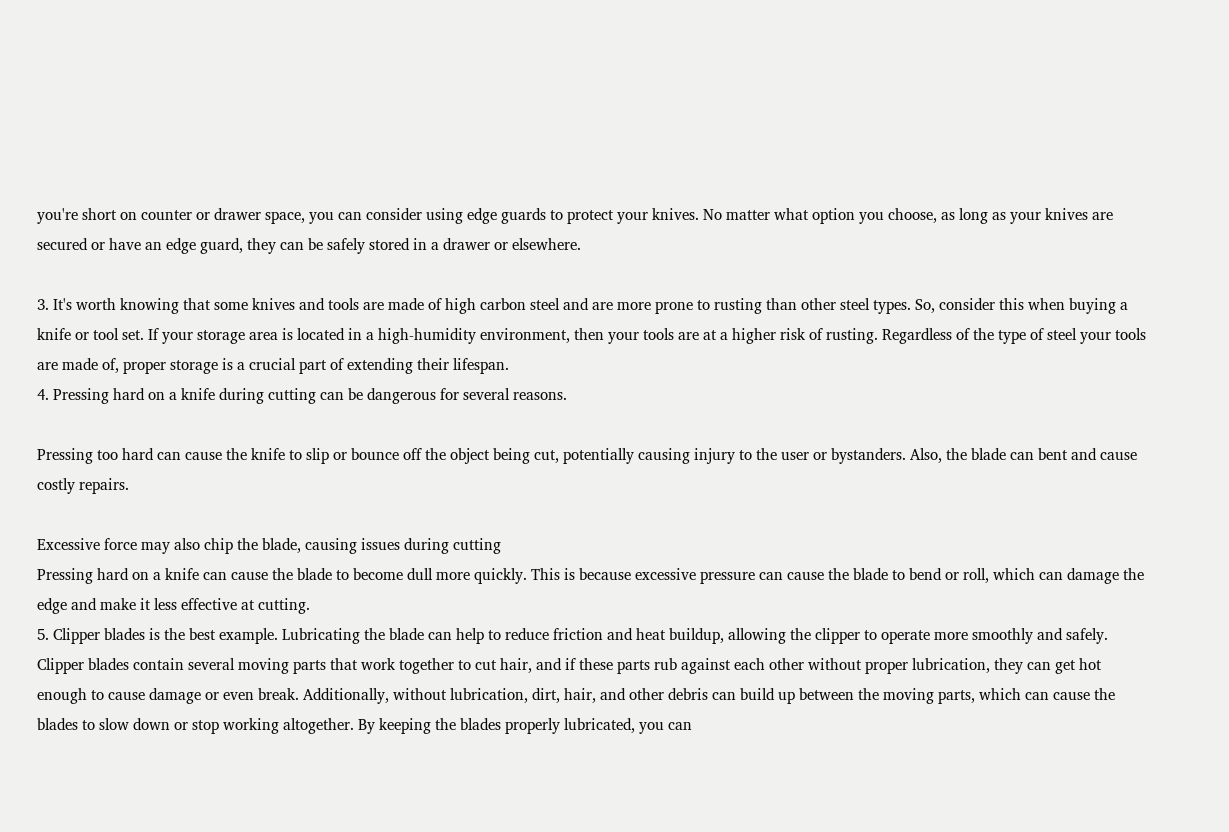you're short on counter or drawer space, you can consider using edge guards to protect your knives. No matter what option you choose, as long as your knives are secured or have an edge guard, they can be safely stored in a drawer or elsewhere.

3. It's worth knowing that some knives and tools are made of high carbon steel and are more prone to rusting than other steel types. So, consider this when buying a knife or tool set. If your storage area is located in a high-humidity environment, then your tools are at a higher risk of rusting. Regardless of the type of steel your tools are made of, proper storage is a crucial part of extending their lifespan.
4. Pressing hard on a knife during cutting can be dangerous for several reasons.

Pressing too hard can cause the knife to slip or bounce off the object being cut, potentially causing injury to the user or bystanders. Also, the blade can bent and cause costly repairs.

Excessive force may also chip the blade, causing issues during cutting
Pressing hard on a knife can cause the blade to become dull more quickly. This is because excessive pressure can cause the blade to bend or roll, which can damage the edge and make it less effective at cutting.
5. Clipper blades is the best example. Lubricating the blade can help to reduce friction and heat buildup, allowing the clipper to operate more smoothly and safely. Clipper blades contain several moving parts that work together to cut hair, and if these parts rub against each other without proper lubrication, they can get hot enough to cause damage or even break. Additionally, without lubrication, dirt, hair, and other debris can build up between the moving parts, which can cause the blades to slow down or stop working altogether. By keeping the blades properly lubricated, you can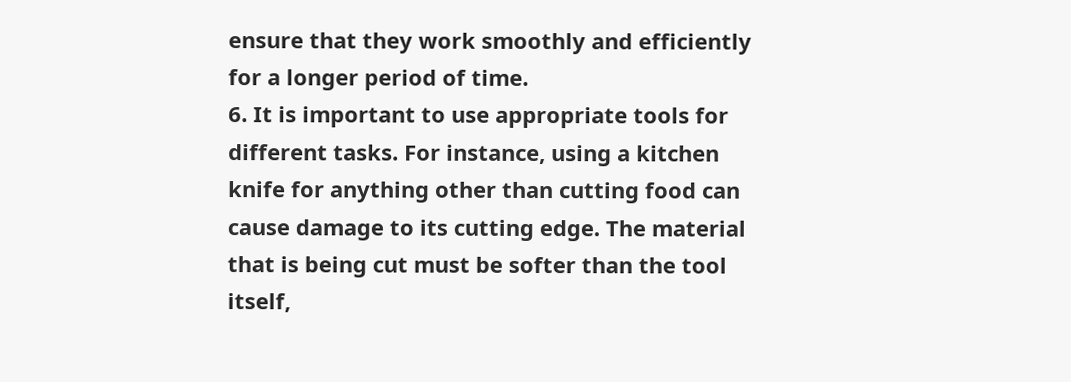ensure that they work smoothly and efficiently for a longer period of time.
6. It is important to use appropriate tools for different tasks. For instance, using a kitchen knife for anything other than cutting food can cause damage to its cutting edge. The material that is being cut must be softer than the tool itself,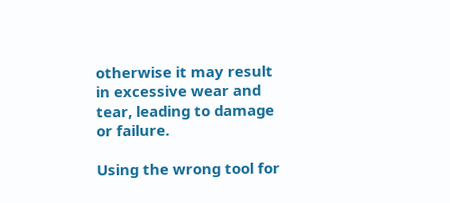otherwise it may result in excessive wear and tear, leading to damage or failure.

Using the wrong tool for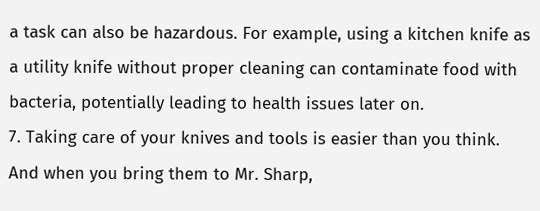a task can also be hazardous. For example, using a kitchen knife as a utility knife without proper cleaning can contaminate food with bacteria, potentially leading to health issues later on.
7. Taking care of your knives and tools is easier than you think. And when you bring them to Mr. Sharp,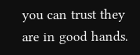you can trust they are in good hands.